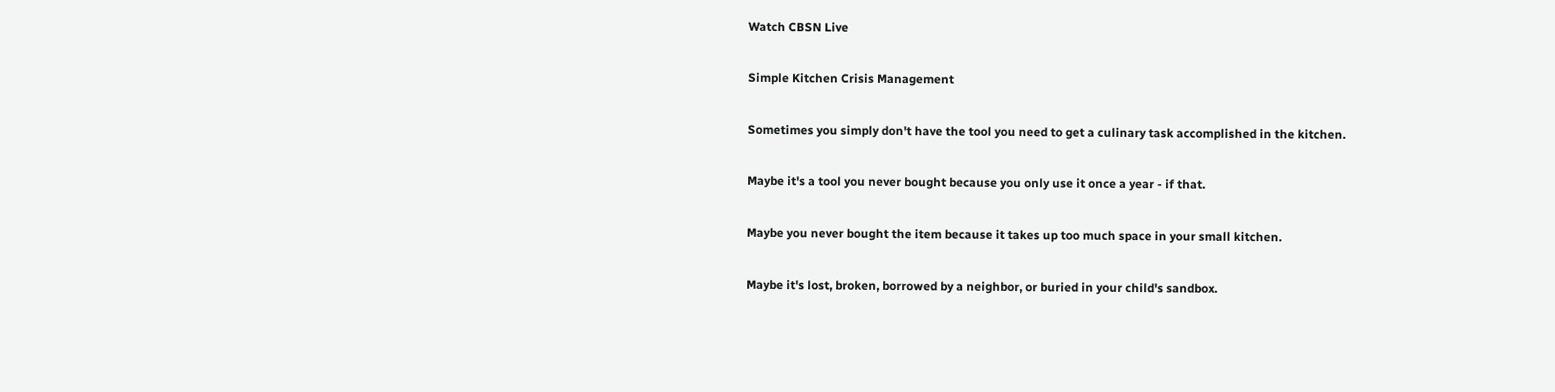Watch CBSN Live

Simple Kitchen Crisis Management

Sometimes you simply don't have the tool you need to get a culinary task accomplished in the kitchen.

Maybe it's a tool you never bought because you only use it once a year - if that.

Maybe you never bought the item because it takes up too much space in your small kitchen.

Maybe it's lost, broken, borrowed by a neighbor, or buried in your child's sandbox.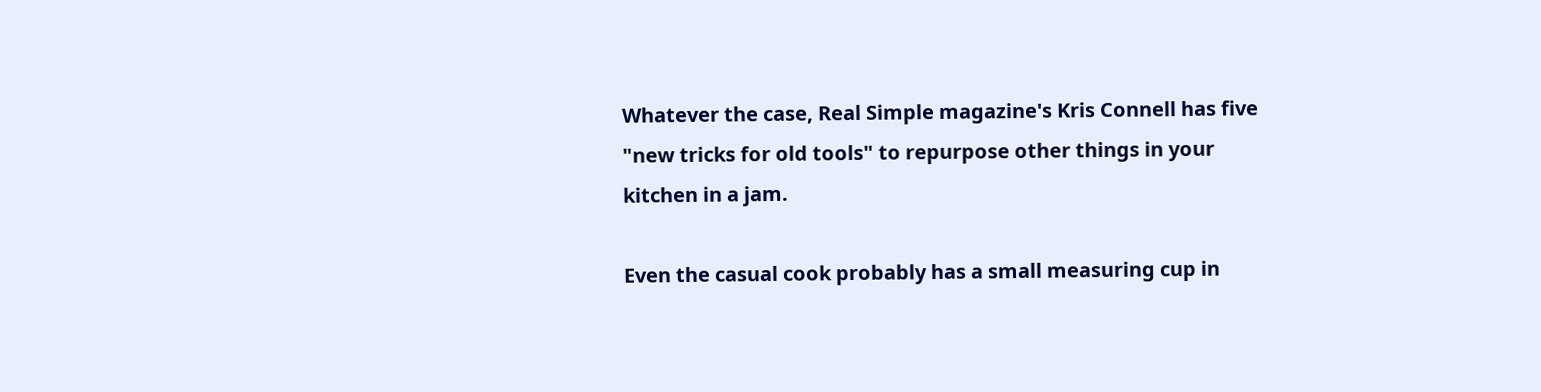Whatever the case, Real Simple magazine's Kris Connell has five "new tricks for old tools" to repurpose other things in your kitchen in a jam.

Even the casual cook probably has a small measuring cup in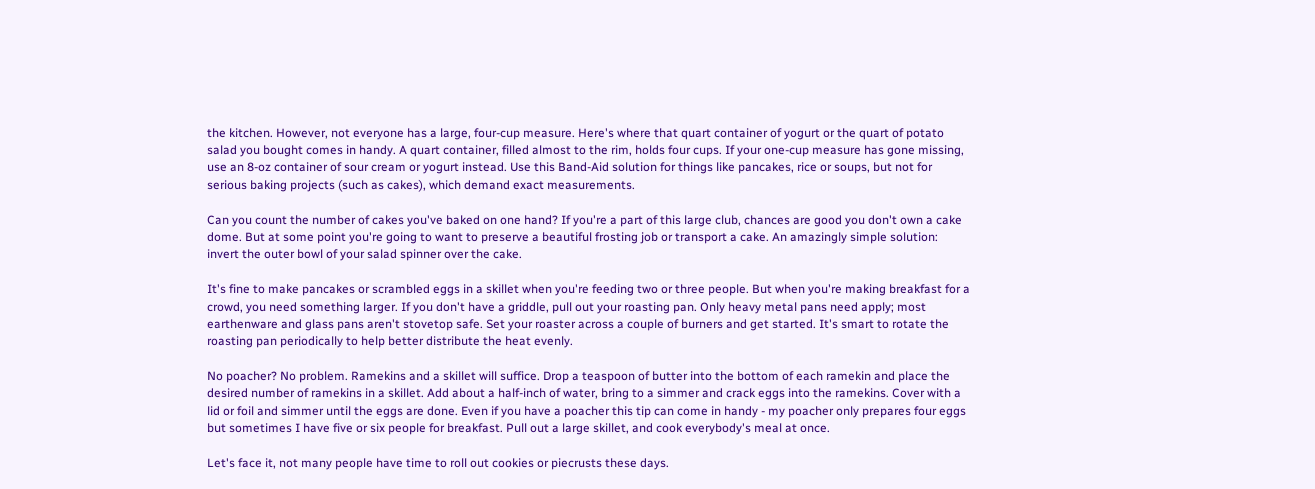the kitchen. However, not everyone has a large, four-cup measure. Here's where that quart container of yogurt or the quart of potato salad you bought comes in handy. A quart container, filled almost to the rim, holds four cups. If your one-cup measure has gone missing, use an 8-oz container of sour cream or yogurt instead. Use this Band-Aid solution for things like pancakes, rice or soups, but not for serious baking projects (such as cakes), which demand exact measurements.

Can you count the number of cakes you've baked on one hand? If you're a part of this large club, chances are good you don't own a cake dome. But at some point you're going to want to preserve a beautiful frosting job or transport a cake. An amazingly simple solution: invert the outer bowl of your salad spinner over the cake.

It's fine to make pancakes or scrambled eggs in a skillet when you're feeding two or three people. But when you're making breakfast for a crowd, you need something larger. If you don't have a griddle, pull out your roasting pan. Only heavy metal pans need apply; most earthenware and glass pans aren't stovetop safe. Set your roaster across a couple of burners and get started. It's smart to rotate the roasting pan periodically to help better distribute the heat evenly.

No poacher? No problem. Ramekins and a skillet will suffice. Drop a teaspoon of butter into the bottom of each ramekin and place the desired number of ramekins in a skillet. Add about a half-inch of water, bring to a simmer and crack eggs into the ramekins. Cover with a lid or foil and simmer until the eggs are done. Even if you have a poacher this tip can come in handy - my poacher only prepares four eggs but sometimes I have five or six people for breakfast. Pull out a large skillet, and cook everybody's meal at once.

Let's face it, not many people have time to roll out cookies or piecrusts these days.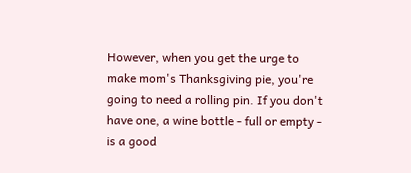However, when you get the urge to make mom's Thanksgiving pie, you're going to need a rolling pin. If you don't have one, a wine bottle - full or empty - is a good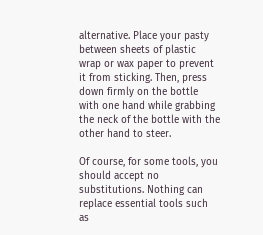alternative. Place your pasty between sheets of plastic wrap or wax paper to prevent it from sticking. Then, press down firmly on the bottle with one hand while grabbing the neck of the bottle with the other hand to steer.

Of course, for some tools, you should accept no substitutions. Nothing can replace essential tools such as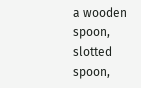a wooden spoon, slotted spoon,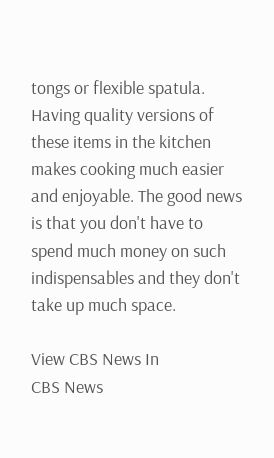tongs or flexible spatula. Having quality versions of these items in the kitchen makes cooking much easier and enjoyable. The good news is that you don't have to spend much money on such indispensables and they don't take up much space.

View CBS News In
CBS News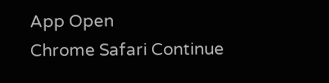App Open
Chrome Safari Continue